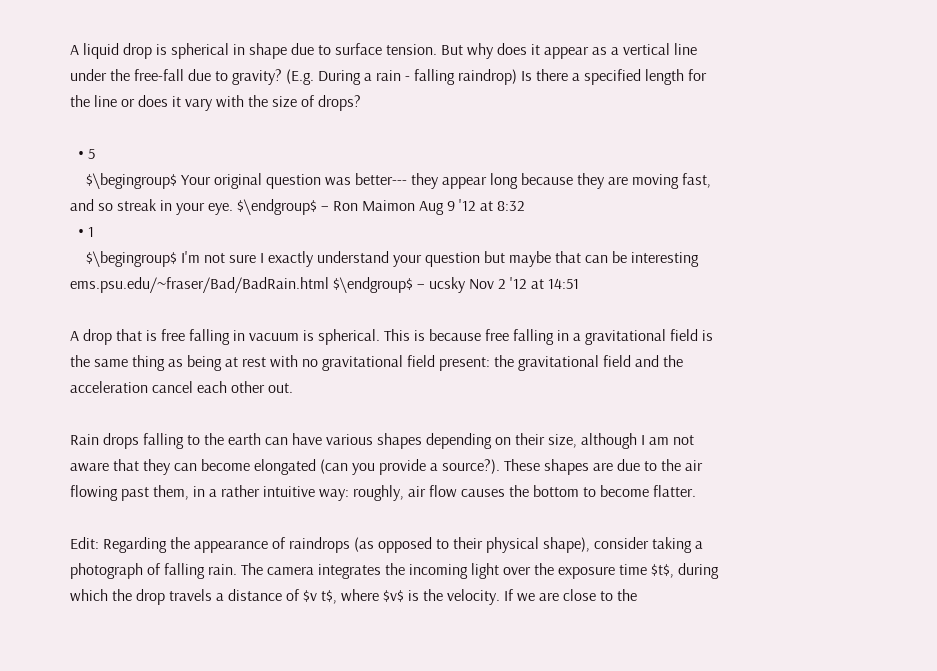A liquid drop is spherical in shape due to surface tension. But why does it appear as a vertical line under the free-fall due to gravity? (E.g. During a rain - falling raindrop) Is there a specified length for the line or does it vary with the size of drops?

  • 5
    $\begingroup$ Your original question was better--- they appear long because they are moving fast, and so streak in your eye. $\endgroup$ – Ron Maimon Aug 9 '12 at 8:32
  • 1
    $\begingroup$ I'm not sure I exactly understand your question but maybe that can be interesting ems.psu.edu/~fraser/Bad/BadRain.html $\endgroup$ – ucsky Nov 2 '12 at 14:51

A drop that is free falling in vacuum is spherical. This is because free falling in a gravitational field is the same thing as being at rest with no gravitational field present: the gravitational field and the acceleration cancel each other out.

Rain drops falling to the earth can have various shapes depending on their size, although I am not aware that they can become elongated (can you provide a source?). These shapes are due to the air flowing past them, in a rather intuitive way: roughly, air flow causes the bottom to become flatter.

Edit: Regarding the appearance of raindrops (as opposed to their physical shape), consider taking a photograph of falling rain. The camera integrates the incoming light over the exposure time $t$, during which the drop travels a distance of $v t$, where $v$ is the velocity. If we are close to the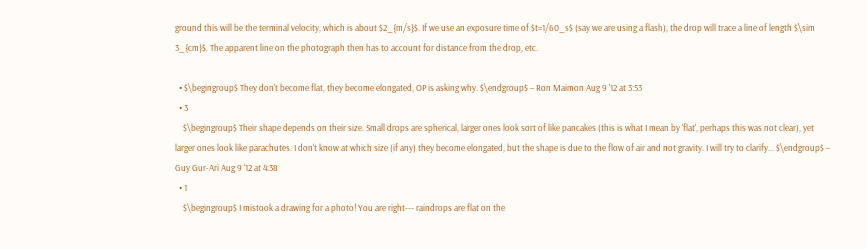ground this will be the terminal velocity, which is about $2_{m/s}$. If we use an exposure time of $t=1/60_s$ (say we are using a flash), the drop will trace a line of length $\sim 3_{cm}$. The apparent line on the photograph then has to account for distance from the drop, etc.

  • $\begingroup$ They don't become flat, they become elongated, OP is asking why. $\endgroup$ – Ron Maimon Aug 9 '12 at 3:53
  • 3
    $\begingroup$ Their shape depends on their size. Small drops are spherical, larger ones look sort of like pancakes (this is what I mean by 'flat', perhaps this was not clear), yet larger ones look like parachutes. I don't know at which size (if any) they become elongated, but the shape is due to the flow of air and not gravity. I will try to clarify... $\endgroup$ – Guy Gur-Ari Aug 9 '12 at 4:38
  • 1
    $\begingroup$ I mistook a drawing for a photo! You are right--- raindrops are flat on the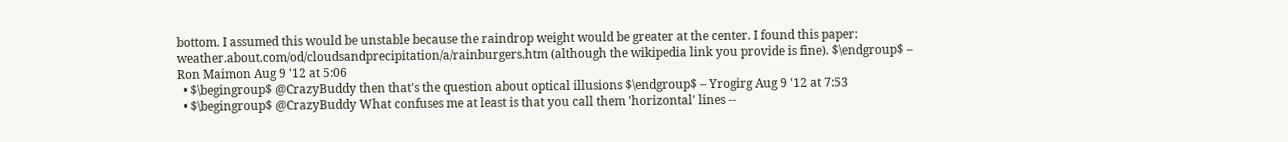bottom. I assumed this would be unstable because the raindrop weight would be greater at the center. I found this paper: weather.about.com/od/cloudsandprecipitation/a/rainburgers.htm (although the wikipedia link you provide is fine). $\endgroup$ – Ron Maimon Aug 9 '12 at 5:06
  • $\begingroup$ @CrazyBuddy then that's the question about optical illusions $\endgroup$ – Yrogirg Aug 9 '12 at 7:53
  • $\begingroup$ @CrazyBuddy What confuses me at least is that you call them 'horizontal' lines --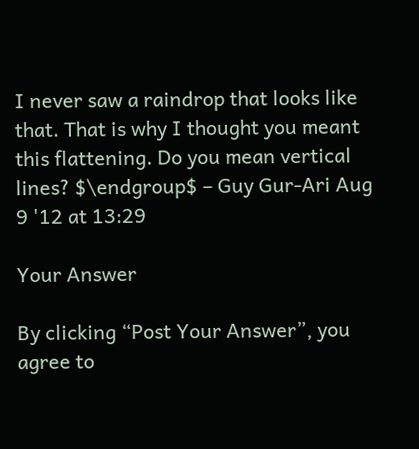I never saw a raindrop that looks like that. That is why I thought you meant this flattening. Do you mean vertical lines? $\endgroup$ – Guy Gur-Ari Aug 9 '12 at 13:29

Your Answer

By clicking “Post Your Answer”, you agree to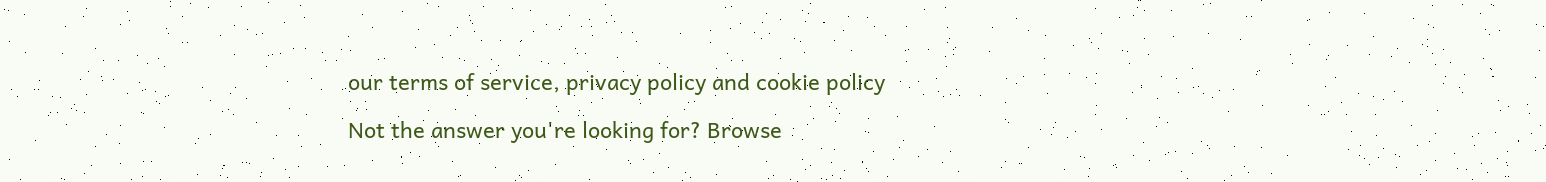our terms of service, privacy policy and cookie policy

Not the answer you're looking for? Browse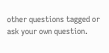other questions tagged or ask your own question.